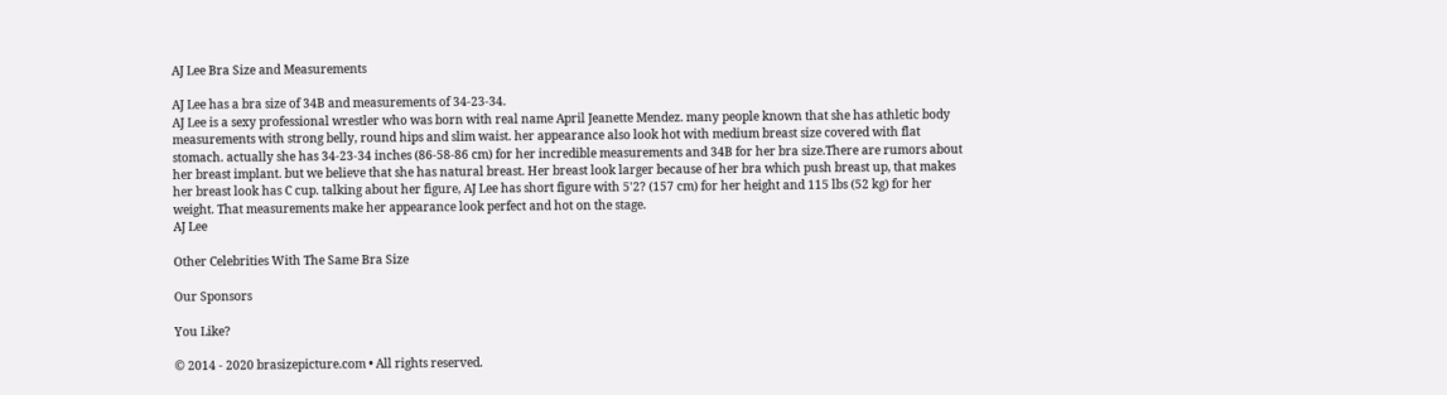AJ Lee Bra Size and Measurements

AJ Lee has a bra size of 34B and measurements of 34-23-34.
AJ Lee is a sexy professional wrestler who was born with real name April Jeanette Mendez. many people known that she has athletic body measurements with strong belly, round hips and slim waist. her appearance also look hot with medium breast size covered with flat stomach. actually she has 34-23-34 inches (86-58-86 cm) for her incredible measurements and 34B for her bra size.There are rumors about her breast implant. but we believe that she has natural breast. Her breast look larger because of her bra which push breast up, that makes her breast look has C cup. talking about her figure, AJ Lee has short figure with 5'2? (157 cm) for her height and 115 lbs (52 kg) for her weight. That measurements make her appearance look perfect and hot on the stage.
AJ Lee

Other Celebrities With The Same Bra Size

Our Sponsors

You Like?

© 2014 - 2020 brasizepicture.com • All rights reserved.